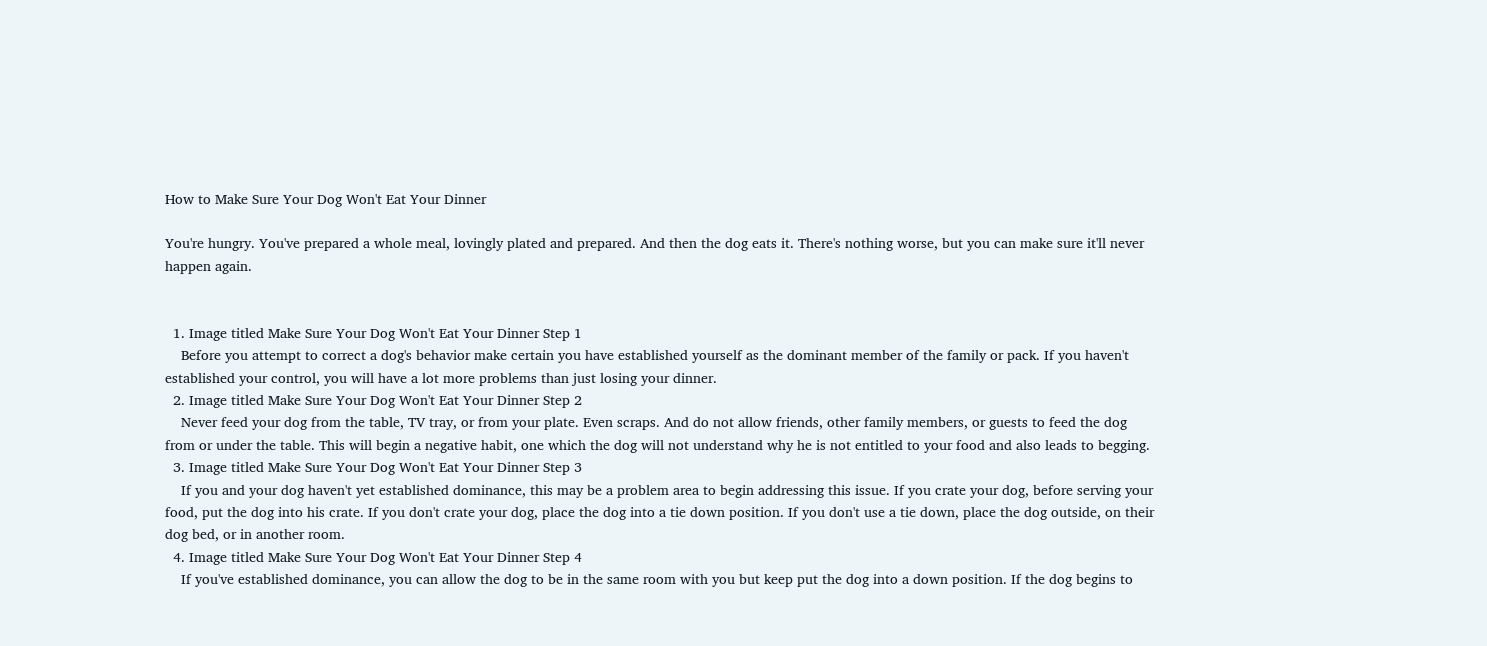How to Make Sure Your Dog Won't Eat Your Dinner

You're hungry. You've prepared a whole meal, lovingly plated and prepared. And then the dog eats it. There's nothing worse, but you can make sure it'll never happen again.


  1. Image titled Make Sure Your Dog Won't Eat Your Dinner Step 1
    Before you attempt to correct a dog's behavior make certain you have established yourself as the dominant member of the family or pack. If you haven't established your control, you will have a lot more problems than just losing your dinner.
  2. Image titled Make Sure Your Dog Won't Eat Your Dinner Step 2
    Never feed your dog from the table, TV tray, or from your plate. Even scraps. And do not allow friends, other family members, or guests to feed the dog from or under the table. This will begin a negative habit, one which the dog will not understand why he is not entitled to your food and also leads to begging.
  3. Image titled Make Sure Your Dog Won't Eat Your Dinner Step 3
    If you and your dog haven't yet established dominance, this may be a problem area to begin addressing this issue. If you crate your dog, before serving your food, put the dog into his crate. If you don't crate your dog, place the dog into a tie down position. If you don't use a tie down, place the dog outside, on their dog bed, or in another room.
  4. Image titled Make Sure Your Dog Won't Eat Your Dinner Step 4
    If you've established dominance, you can allow the dog to be in the same room with you but keep put the dog into a down position. If the dog begins to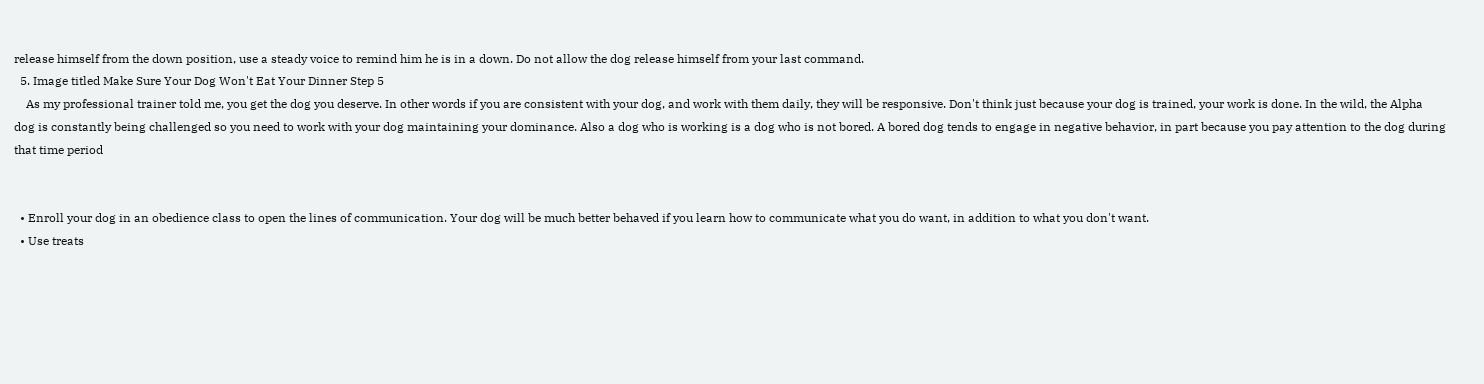release himself from the down position, use a steady voice to remind him he is in a down. Do not allow the dog release himself from your last command.
  5. Image titled Make Sure Your Dog Won't Eat Your Dinner Step 5
    As my professional trainer told me, you get the dog you deserve. In other words if you are consistent with your dog, and work with them daily, they will be responsive. Don't think just because your dog is trained, your work is done. In the wild, the Alpha dog is constantly being challenged so you need to work with your dog maintaining your dominance. Also a dog who is working is a dog who is not bored. A bored dog tends to engage in negative behavior, in part because you pay attention to the dog during that time period


  • Enroll your dog in an obedience class to open the lines of communication. Your dog will be much better behaved if you learn how to communicate what you do want, in addition to what you don't want.
  • Use treats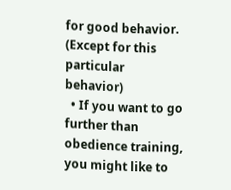for good behavior. (Except for this particular behavior)
  • If you want to go further than obedience training, you might like to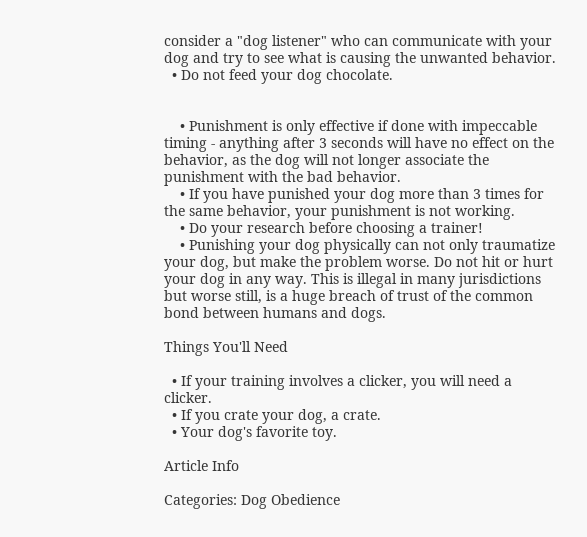consider a "dog listener" who can communicate with your dog and try to see what is causing the unwanted behavior.
  • Do not feed your dog chocolate.


    • Punishment is only effective if done with impeccable timing - anything after 3 seconds will have no effect on the behavior, as the dog will not longer associate the punishment with the bad behavior.
    • If you have punished your dog more than 3 times for the same behavior, your punishment is not working.
    • Do your research before choosing a trainer!
    • Punishing your dog physically can not only traumatize your dog, but make the problem worse. Do not hit or hurt your dog in any way. This is illegal in many jurisdictions but worse still, is a huge breach of trust of the common bond between humans and dogs.

Things You'll Need

  • If your training involves a clicker, you will need a clicker.
  • If you crate your dog, a crate.
  • Your dog's favorite toy.

Article Info

Categories: Dog Obedience